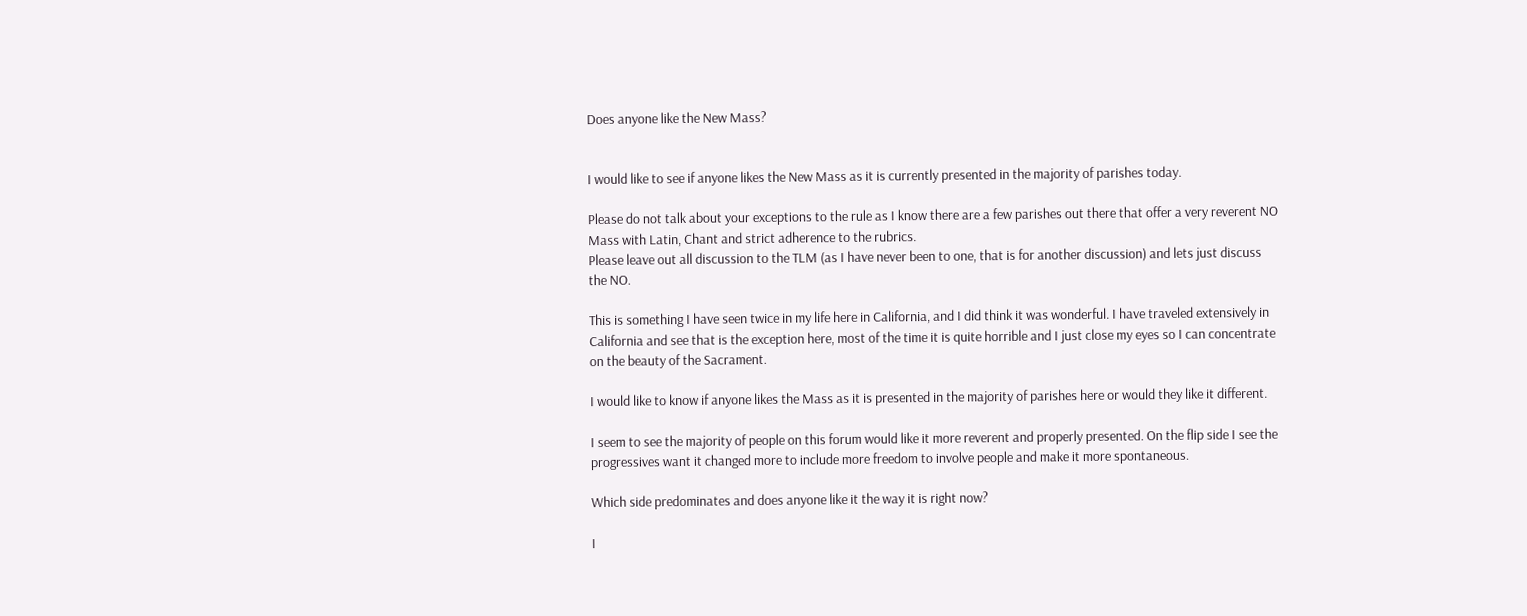Does anyone like the New Mass?


I would like to see if anyone likes the New Mass as it is currently presented in the majority of parishes today.

Please do not talk about your exceptions to the rule as I know there are a few parishes out there that offer a very reverent NO Mass with Latin, Chant and strict adherence to the rubrics.
Please leave out all discussion to the TLM (as I have never been to one, that is for another discussion) and lets just discuss the NO.

This is something I have seen twice in my life here in California, and I did think it was wonderful. I have traveled extensively in California and see that is the exception here, most of the time it is quite horrible and I just close my eyes so I can concentrate on the beauty of the Sacrament.

I would like to know if anyone likes the Mass as it is presented in the majority of parishes here or would they like it different.

I seem to see the majority of people on this forum would like it more reverent and properly presented. On the flip side I see the progressives want it changed more to include more freedom to involve people and make it more spontaneous.

Which side predominates and does anyone like it the way it is right now?

I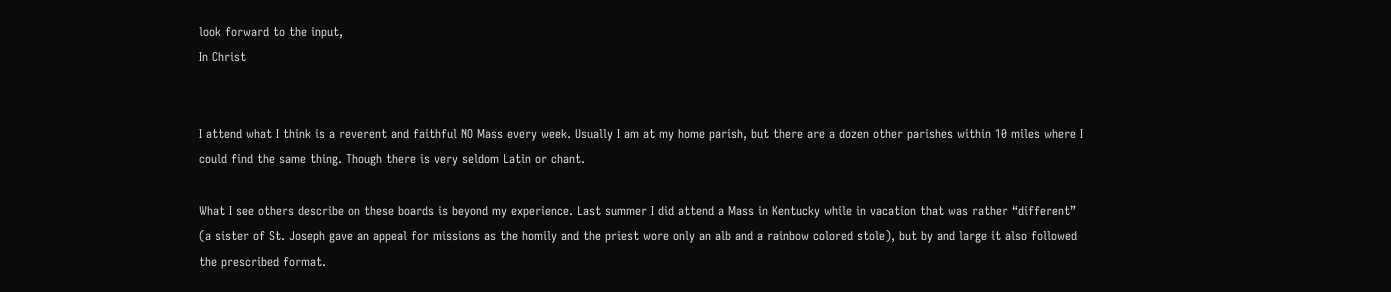look forward to the input,
In Christ


I attend what I think is a reverent and faithful NO Mass every week. Usually I am at my home parish, but there are a dozen other parishes within 10 miles where I could find the same thing. Though there is very seldom Latin or chant.

What I see others describe on these boards is beyond my experience. Last summer I did attend a Mass in Kentucky while in vacation that was rather “different” (a sister of St. Joseph gave an appeal for missions as the homily and the priest wore only an alb and a rainbow colored stole), but by and large it also followed the prescribed format.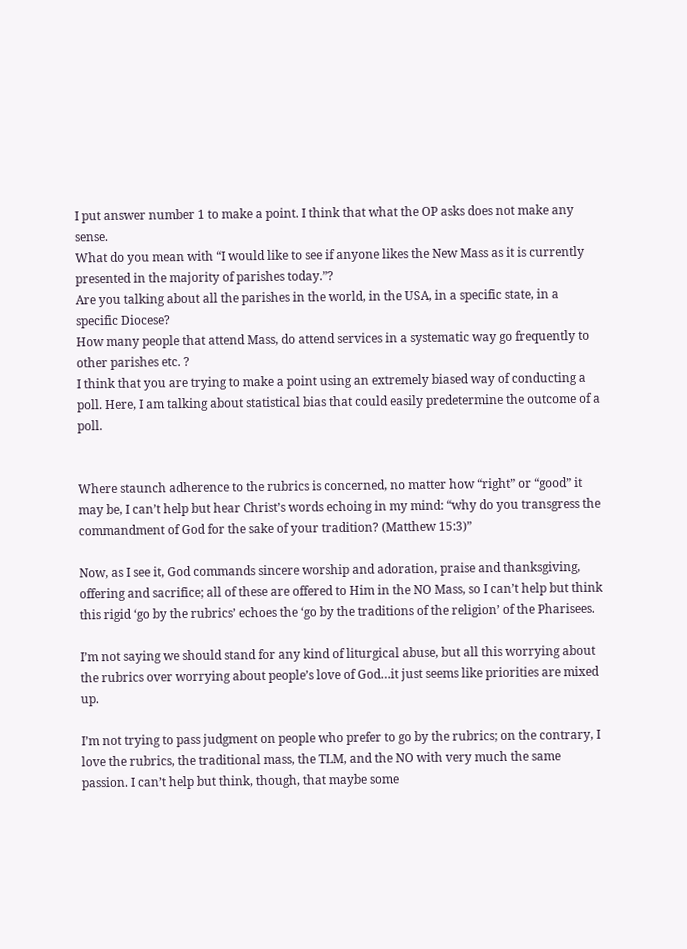I put answer number 1 to make a point. I think that what the OP asks does not make any sense.
What do you mean with “I would like to see if anyone likes the New Mass as it is currently presented in the majority of parishes today.”?
Are you talking about all the parishes in the world, in the USA, in a specific state, in a specific Diocese?
How many people that attend Mass, do attend services in a systematic way go frequently to other parishes etc. ?
I think that you are trying to make a point using an extremely biased way of conducting a poll. Here, I am talking about statistical bias that could easily predetermine the outcome of a poll.


Where staunch adherence to the rubrics is concerned, no matter how “right” or “good” it may be, I can’t help but hear Christ’s words echoing in my mind: “why do you transgress the commandment of God for the sake of your tradition? (Matthew 15:3)”

Now, as I see it, God commands sincere worship and adoration, praise and thanksgiving, offering and sacrifice; all of these are offered to Him in the NO Mass, so I can’t help but think this rigid ‘go by the rubrics’ echoes the ‘go by the traditions of the religion’ of the Pharisees.

I’m not saying we should stand for any kind of liturgical abuse, but all this worrying about the rubrics over worrying about people’s love of God…it just seems like priorities are mixed up.

I’m not trying to pass judgment on people who prefer to go by the rubrics; on the contrary, I love the rubrics, the traditional mass, the TLM, and the NO with very much the same passion. I can’t help but think, though, that maybe some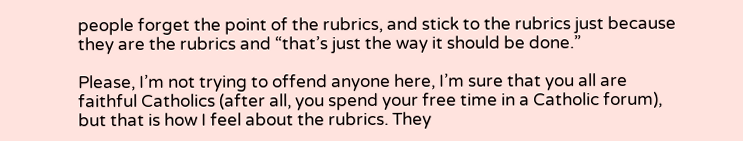people forget the point of the rubrics, and stick to the rubrics just because they are the rubrics and “that’s just the way it should be done.”

Please, I’m not trying to offend anyone here, I’m sure that you all are faithful Catholics (after all, you spend your free time in a Catholic forum), but that is how I feel about the rubrics. They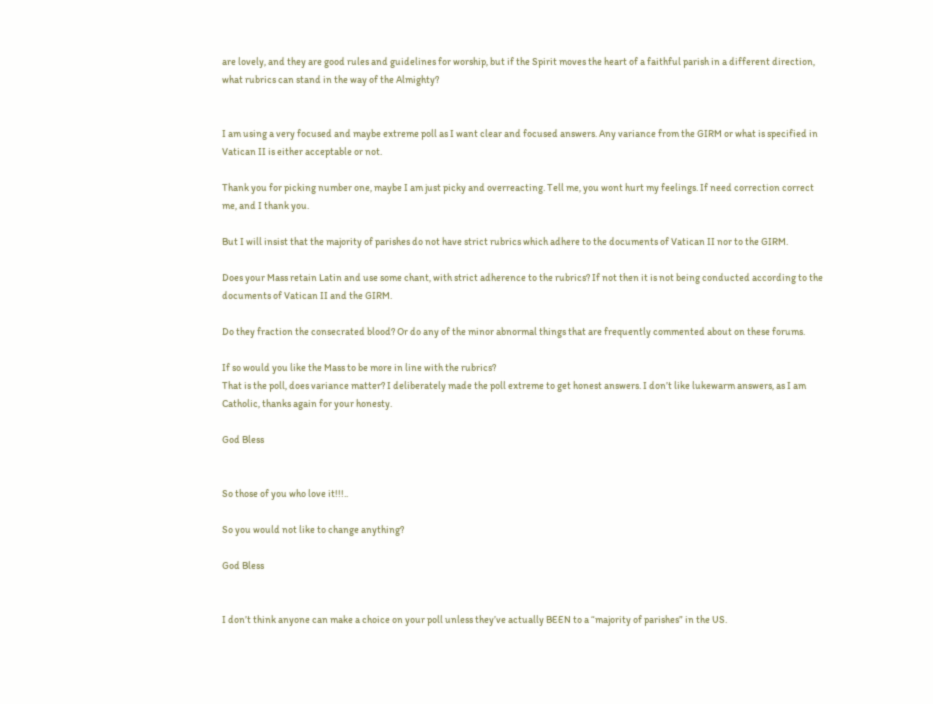are lovely, and they are good rules and guidelines for worship, but if the Spirit moves the heart of a faithful parish in a different direction, what rubrics can stand in the way of the Almighty?


I am using a very focused and maybe extreme poll as I want clear and focused answers. Any variance from the GIRM or what is specified in Vatican II is either acceptable or not.

Thank you for picking number one, maybe I am just picky and overreacting. Tell me, you wont hurt my feelings. If need correction correct me, and I thank you.

But I will insist that the majority of parishes do not have strict rubrics which adhere to the documents of Vatican II nor to the GIRM.

Does your Mass retain Latin and use some chant, with strict adherence to the rubrics? If not then it is not being conducted according to the documents of Vatican II and the GIRM.

Do they fraction the consecrated blood? Or do any of the minor abnormal things that are frequently commented about on these forums.

If so would you like the Mass to be more in line with the rubrics?
That is the poll, does variance matter? I deliberately made the poll extreme to get honest answers. I don’t like lukewarm answers, as I am Catholic, thanks again for your honesty.

God Bless


So those of you who love it!!!..

So you would not like to change anything?

God Bless


I don’t think anyone can make a choice on your poll unless they’ve actually BEEN to a “majority of parishes” in the US.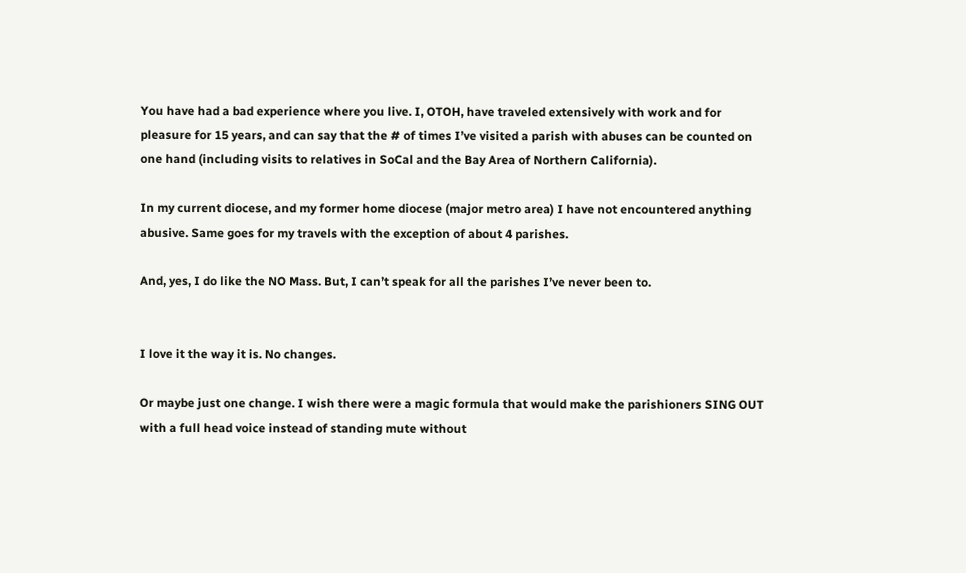You have had a bad experience where you live. I, OTOH, have traveled extensively with work and for pleasure for 15 years, and can say that the # of times I’ve visited a parish with abuses can be counted on one hand (including visits to relatives in SoCal and the Bay Area of Northern California).

In my current diocese, and my former home diocese (major metro area) I have not encountered anything abusive. Same goes for my travels with the exception of about 4 parishes.

And, yes, I do like the NO Mass. But, I can’t speak for all the parishes I’ve never been to.


I love it the way it is. No changes.

Or maybe just one change. I wish there were a magic formula that would make the parishioners SING OUT with a full head voice instead of standing mute without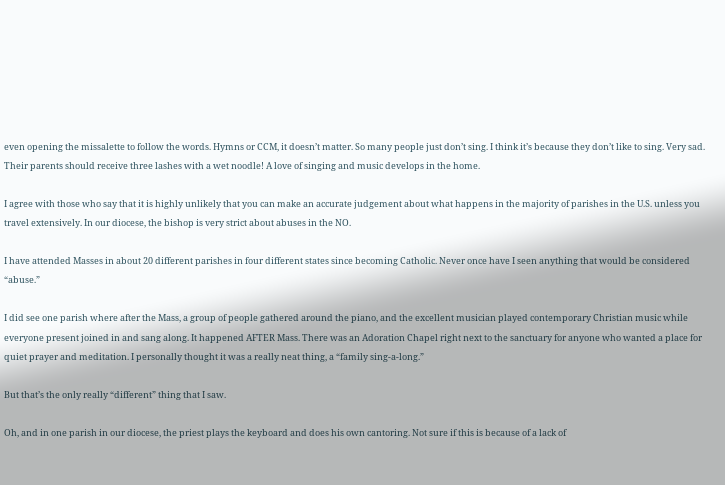even opening the missalette to follow the words. Hymns or CCM, it doesn’t matter. So many people just don’t sing. I think it’s because they don’t like to sing. Very sad. Their parents should receive three lashes with a wet noodle! A love of singing and music develops in the home.

I agree with those who say that it is highly unlikely that you can make an accurate judgement about what happens in the majority of parishes in the U.S. unless you travel extensively. In our diocese, the bishop is very strict about abuses in the NO.

I have attended Masses in about 20 different parishes in four different states since becoming Catholic. Never once have I seen anything that would be considered “abuse.”

I did see one parish where after the Mass, a group of people gathered around the piano, and the excellent musician played contemporary Christian music while everyone present joined in and sang along. It happened AFTER Mass. There was an Adoration Chapel right next to the sanctuary for anyone who wanted a place for quiet prayer and meditation. I personally thought it was a really neat thing, a “family sing-a-long.”

But that’s the only really “different” thing that I saw.

Oh, and in one parish in our diocese, the priest plays the keyboard and does his own cantoring. Not sure if this is because of a lack of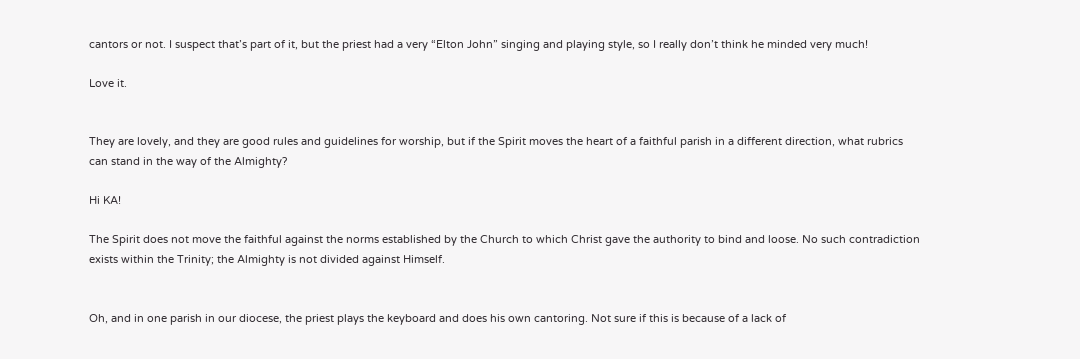cantors or not. I suspect that’s part of it, but the priest had a very “Elton John” singing and playing style, so I really don’t think he minded very much!

Love it.


They are lovely, and they are good rules and guidelines for worship, but if the Spirit moves the heart of a faithful parish in a different direction, what rubrics can stand in the way of the Almighty?

Hi KA!

The Spirit does not move the faithful against the norms established by the Church to which Christ gave the authority to bind and loose. No such contradiction exists within the Trinity; the Almighty is not divided against Himself.


Oh, and in one parish in our diocese, the priest plays the keyboard and does his own cantoring. Not sure if this is because of a lack of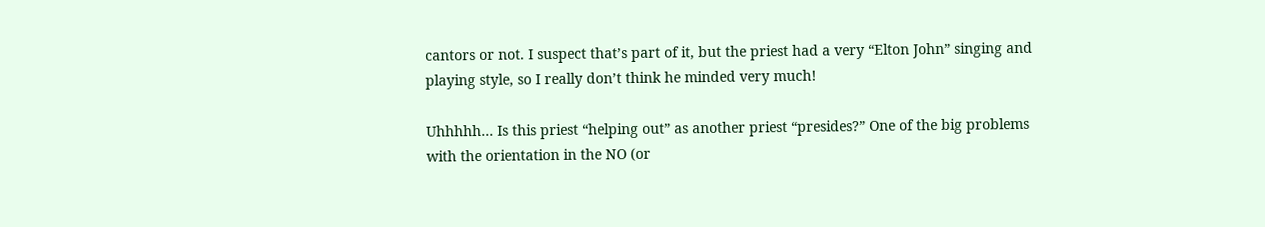cantors or not. I suspect that’s part of it, but the priest had a very “Elton John” singing and playing style, so I really don’t think he minded very much!

Uhhhhh… Is this priest “helping out” as another priest “presides?” One of the big problems with the orientation in the NO (or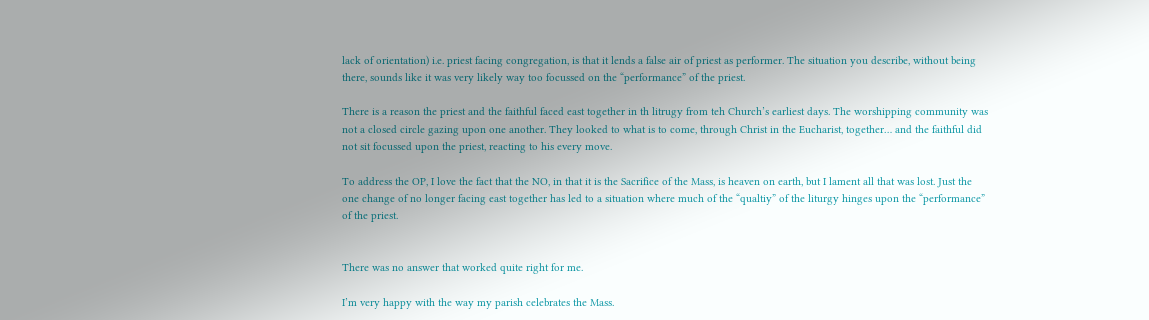lack of orientation) i.e. priest facing congregation, is that it lends a false air of priest as performer. The situation you describe, without being there, sounds like it was very likely way too focussed on the “performance” of the priest.

There is a reason the priest and the faithful faced east together in th litrugy from teh Church’s earliest days. The worshipping community was not a closed circle gazing upon one another. They looked to what is to come, through Christ in the Eucharist, together… and the faithful did not sit focussed upon the priest, reacting to his every move.

To address the OP, I love the fact that the NO, in that it is the Sacrifice of the Mass, is heaven on earth, but I lament all that was lost. Just the one change of no longer facing east together has led to a situation where much of the “qualtiy” of the liturgy hinges upon the “performance” of the priest.


There was no answer that worked quite right for me.

I’m very happy with the way my parish celebrates the Mass.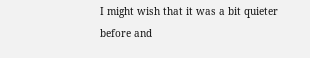I might wish that it was a bit quieter before and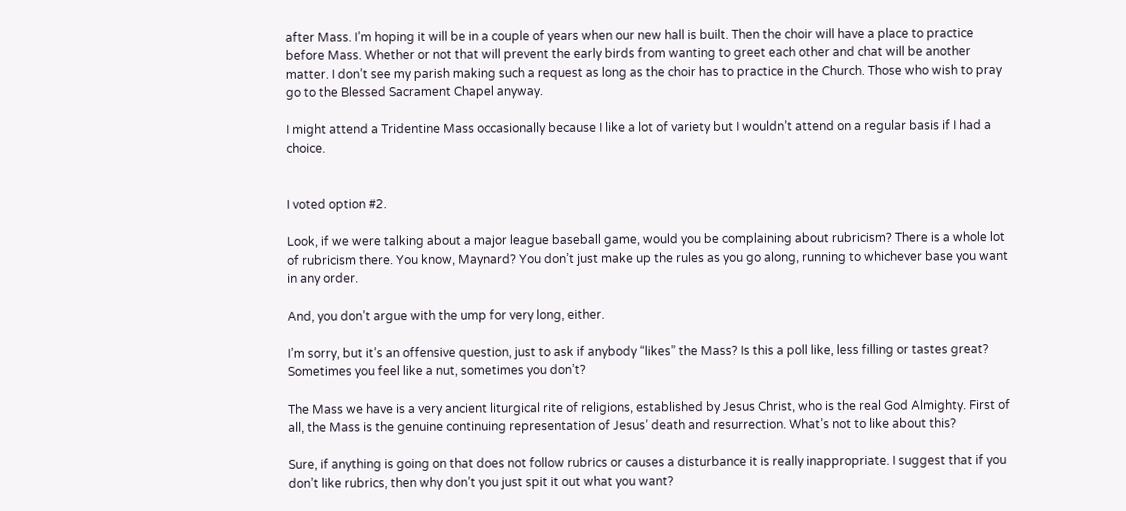after Mass. I’m hoping it will be in a couple of years when our new hall is built. Then the choir will have a place to practice before Mass. Whether or not that will prevent the early birds from wanting to greet each other and chat will be another matter. I don’t see my parish making such a request as long as the choir has to practice in the Church. Those who wish to pray go to the Blessed Sacrament Chapel anyway.

I might attend a Tridentine Mass occasionally because I like a lot of variety but I wouldn’t attend on a regular basis if I had a choice.


I voted option #2.

Look, if we were talking about a major league baseball game, would you be complaining about rubricism? There is a whole lot of rubricism there. You know, Maynard? You don’t just make up the rules as you go along, running to whichever base you want in any order.

And, you don’t argue with the ump for very long, either.

I’m sorry, but it’s an offensive question, just to ask if anybody “likes” the Mass? Is this a poll like, less filling or tastes great? Sometimes you feel like a nut, sometimes you don’t?

The Mass we have is a very ancient liturgical rite of religions, established by Jesus Christ, who is the real God Almighty. First of all, the Mass is the genuine continuing representation of Jesus’ death and resurrection. What’s not to like about this?

Sure, if anything is going on that does not follow rubrics or causes a disturbance it is really inappropriate. I suggest that if you don’t like rubrics, then why don’t you just spit it out what you want?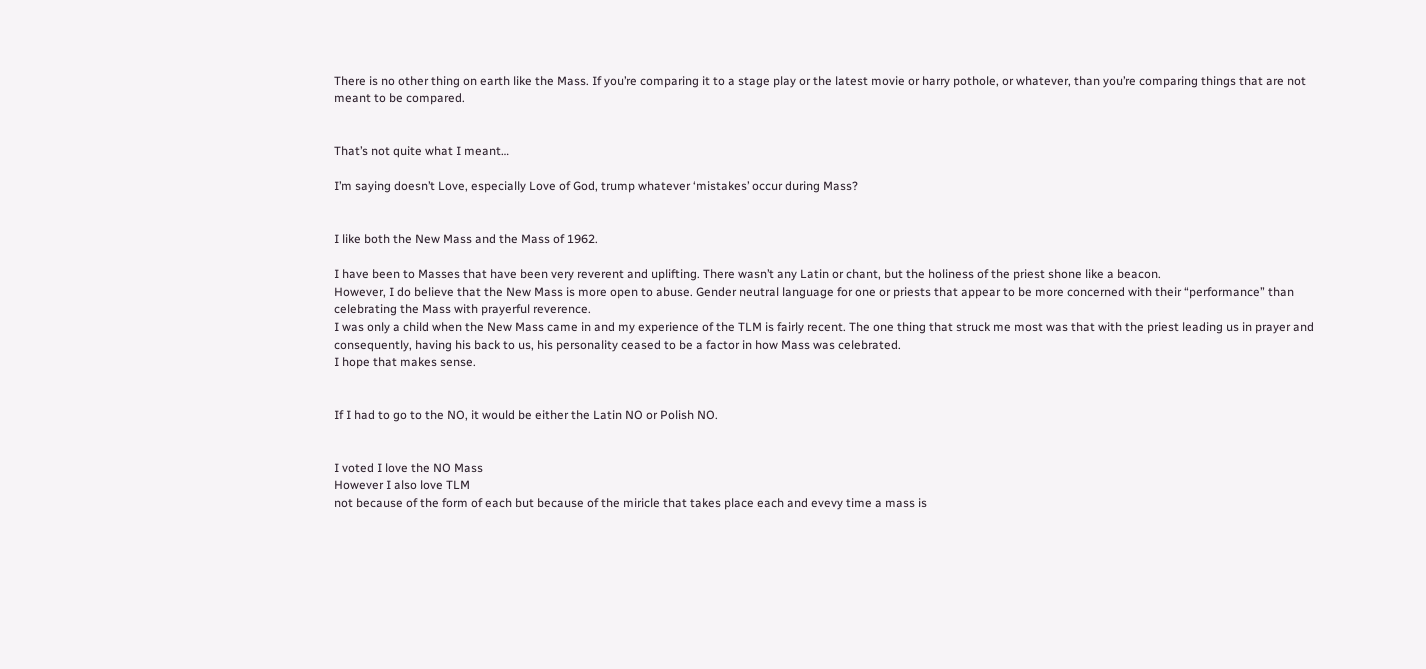There is no other thing on earth like the Mass. If you’re comparing it to a stage play or the latest movie or harry pothole, or whatever, than you’re comparing things that are not meant to be compared.


That’s not quite what I meant…

I’m saying doesn’t Love, especially Love of God, trump whatever ‘mistakes’ occur during Mass?


I like both the New Mass and the Mass of 1962.

I have been to Masses that have been very reverent and uplifting. There wasn’t any Latin or chant, but the holiness of the priest shone like a beacon.
However, I do believe that the New Mass is more open to abuse. Gender neutral language for one or priests that appear to be more concerned with their “performance” than celebrating the Mass with prayerful reverence.
I was only a child when the New Mass came in and my experience of the TLM is fairly recent. The one thing that struck me most was that with the priest leading us in prayer and consequently, having his back to us, his personality ceased to be a factor in how Mass was celebrated.
I hope that makes sense.


If I had to go to the NO, it would be either the Latin NO or Polish NO.


I voted I love the NO Mass
However I also love TLM
not because of the form of each but because of the miricle that takes place each and evevy time a mass is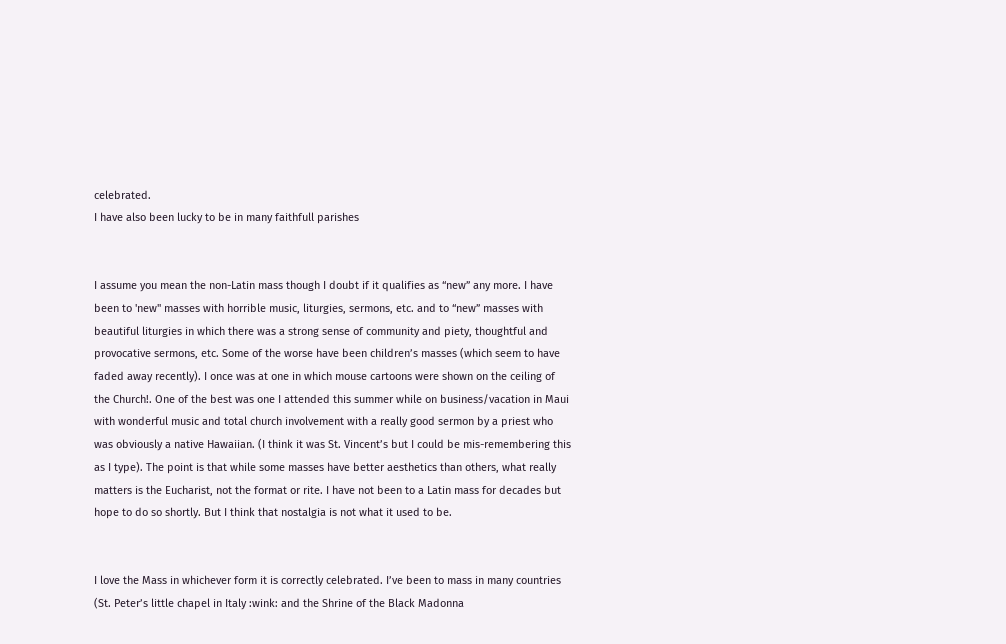celebrated.
I have also been lucky to be in many faithfull parishes


I assume you mean the non-Latin mass though I doubt if it qualifies as “new” any more. I have been to 'new" masses with horrible music, liturgies, sermons, etc. and to “new” masses with beautiful liturgies in which there was a strong sense of community and piety, thoughtful and provocative sermons, etc. Some of the worse have been children’s masses (which seem to have faded away recently). I once was at one in which mouse cartoons were shown on the ceiling of the Church!. One of the best was one I attended this summer while on business/vacation in Maui with wonderful music and total church involvement with a really good sermon by a priest who was obviously a native Hawaiian. (I think it was St. Vincent’s but I could be mis-remembering this as I type). The point is that while some masses have better aesthetics than others, what really matters is the Eucharist, not the format or rite. I have not been to a Latin mass for decades but hope to do so shortly. But I think that nostalgia is not what it used to be.


I love the Mass in whichever form it is correctly celebrated. I’ve been to mass in many countries (St. Peter’s little chapel in Italy :wink: and the Shrine of the Black Madonna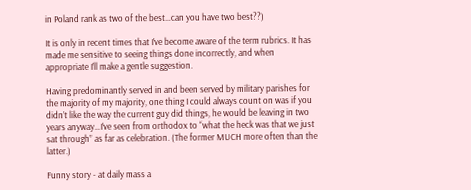in Poland rank as two of the best…can you have two best??)

It is only in recent times that I’ve become aware of the term rubrics. It has made me sensitive to seeing things done incorrectly, and when appropriate I’ll make a gentle suggestion.

Having predominantly served in and been served by military parishes for the majority of my majority, one thing I could always count on was if you didn’t like the way the current guy did things, he would be leaving in two years anyway…I’ve seen from orthodox to “what the heck was that we just sat through” as far as celebration. (The former MUCH more often than the latter.)

Funny story - at daily mass a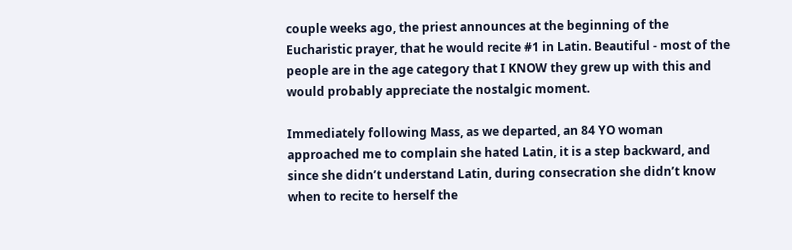couple weeks ago, the priest announces at the beginning of the Eucharistic prayer, that he would recite #1 in Latin. Beautiful - most of the people are in the age category that I KNOW they grew up with this and would probably appreciate the nostalgic moment.

Immediately following Mass, as we departed, an 84 YO woman approached me to complain she hated Latin, it is a step backward, and since she didn’t understand Latin, during consecration she didn’t know when to recite to herself the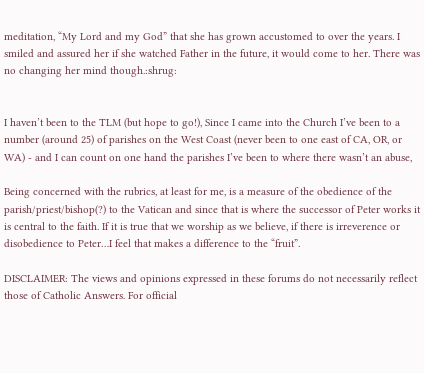meditation, “My Lord and my God” that she has grown accustomed to over the years. I smiled and assured her if she watched Father in the future, it would come to her. There was no changing her mind though.:shrug:


I haven’t been to the TLM (but hope to go!), Since I came into the Church I’ve been to a number (around 25) of parishes on the West Coast (never been to one east of CA, OR, or WA) - and I can count on one hand the parishes I’ve been to where there wasn’t an abuse,

Being concerned with the rubrics, at least for me, is a measure of the obedience of the parish/priest/bishop(?) to the Vatican and since that is where the successor of Peter works it is central to the faith. If it is true that we worship as we believe, if there is irreverence or disobedience to Peter…I feel that makes a difference to the “fruit”.

DISCLAIMER: The views and opinions expressed in these forums do not necessarily reflect those of Catholic Answers. For official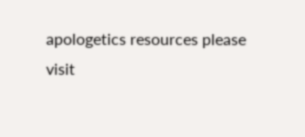apologetics resources please visit